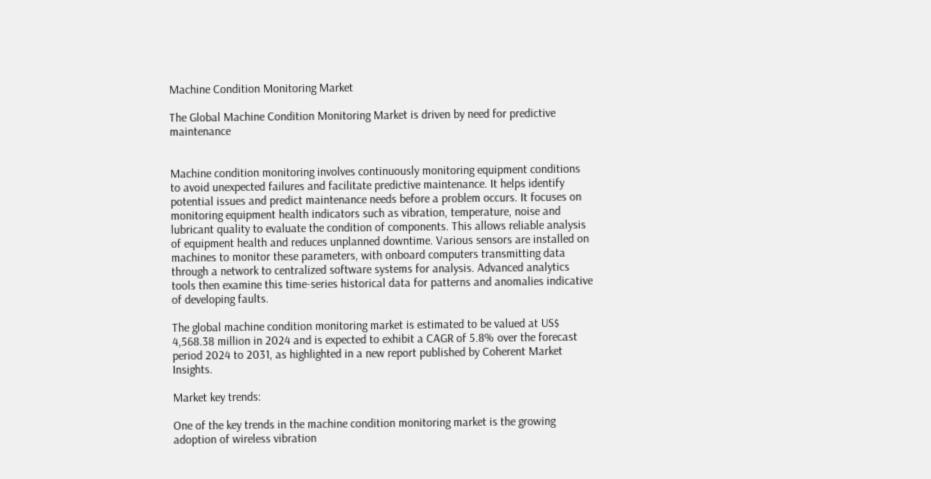Machine Condition Monitoring Market

The Global Machine Condition Monitoring Market is driven by need for predictive maintenance


Machine condition monitoring involves continuously monitoring equipment conditions to avoid unexpected failures and facilitate predictive maintenance. It helps identify potential issues and predict maintenance needs before a problem occurs. It focuses on monitoring equipment health indicators such as vibration, temperature, noise and lubricant quality to evaluate the condition of components. This allows reliable analysis of equipment health and reduces unplanned downtime. Various sensors are installed on machines to monitor these parameters, with onboard computers transmitting data through a network to centralized software systems for analysis. Advanced analytics tools then examine this time-series historical data for patterns and anomalies indicative of developing faults.

The global machine condition monitoring market is estimated to be valued at US$ 4,568.38 million in 2024 and is expected to exhibit a CAGR of 5.8% over the forecast period 2024 to 2031, as highlighted in a new report published by Coherent Market Insights.

Market key trends:

One of the key trends in the machine condition monitoring market is the growing adoption of wireless vibration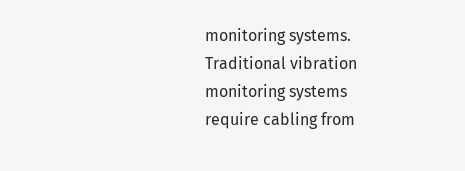monitoring systems. Traditional vibration monitoring systems require cabling from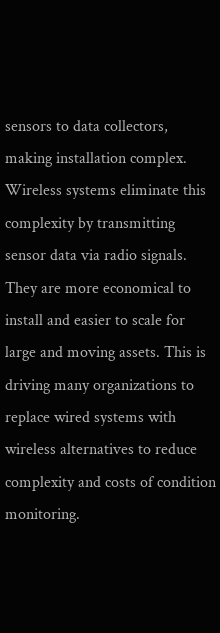sensors to data collectors, making installation complex. Wireless systems eliminate this complexity by transmitting sensor data via radio signals. They are more economical to install and easier to scale for large and moving assets. This is driving many organizations to replace wired systems with wireless alternatives to reduce complexity and costs of condition monitoring.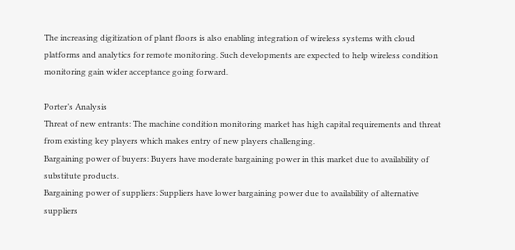The increasing digitization of plant floors is also enabling integration of wireless systems with cloud platforms and analytics for remote monitoring. Such developments are expected to help wireless condition monitoring gain wider acceptance going forward.

Porter’s Analysis
Threat of new entrants: The machine condition monitoring market has high capital requirements and threat from existing key players which makes entry of new players challenging.
Bargaining power of buyers: Buyers have moderate bargaining power in this market due to availability of substitute products.
Bargaining power of suppliers: Suppliers have lower bargaining power due to availability of alternative suppliers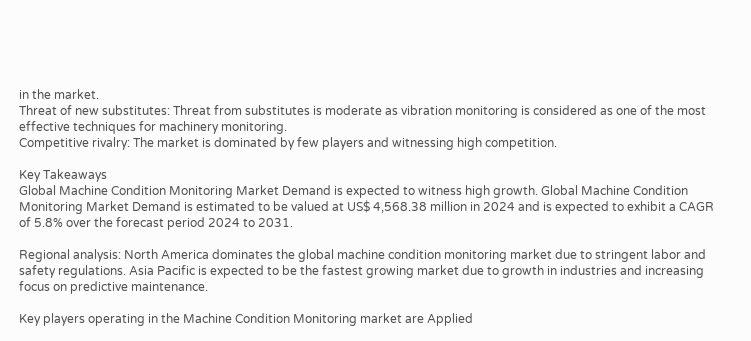in the market.
Threat of new substitutes: Threat from substitutes is moderate as vibration monitoring is considered as one of the most effective techniques for machinery monitoring.
Competitive rivalry: The market is dominated by few players and witnessing high competition.

Key Takeaways
Global Machine Condition Monitoring Market Demand is expected to witness high growth. Global Machine Condition Monitoring Market Demand is estimated to be valued at US$ 4,568.38 million in 2024 and is expected to exhibit a CAGR of 5.8% over the forecast period 2024 to 2031.

Regional analysis: North America dominates the global machine condition monitoring market due to stringent labor and safety regulations. Asia Pacific is expected to be the fastest growing market due to growth in industries and increasing focus on predictive maintenance.

Key players operating in the Machine Condition Monitoring market are Applied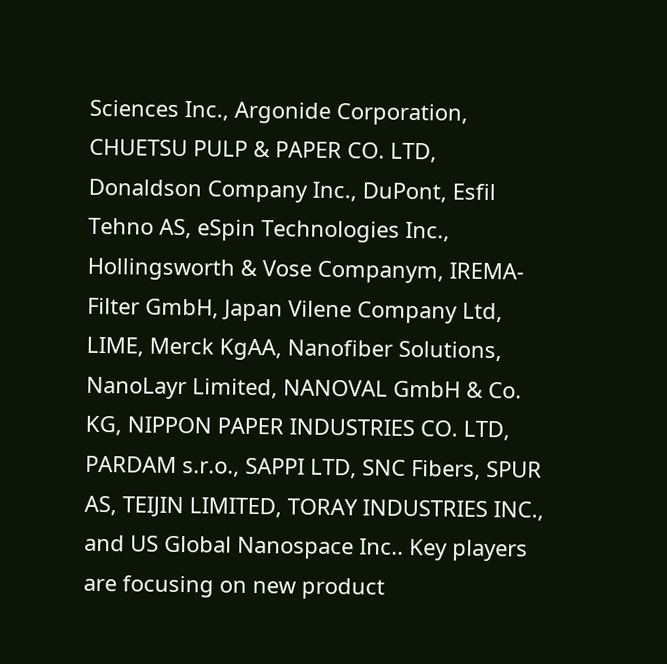Sciences Inc., Argonide Corporation, CHUETSU PULP & PAPER CO. LTD, Donaldson Company Inc., DuPont, Esfil Tehno AS, eSpin Technologies Inc., Hollingsworth & Vose Companym, IREMA-Filter GmbH, Japan Vilene Company Ltd, LIME, Merck KgAA, Nanofiber Solutions, NanoLayr Limited, NANOVAL GmbH & Co. KG, NIPPON PAPER INDUSTRIES CO. LTD, PARDAM s.r.o., SAPPI LTD, SNC Fibers, SPUR AS, TEIJIN LIMITED, TORAY INDUSTRIES INC., and US Global Nanospace Inc.. Key players are focusing on new product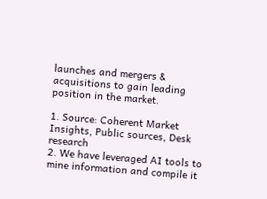launches and mergers & acquisitions to gain leading position in the market.

1. Source: Coherent Market Insights, Public sources, Desk research
2. We have leveraged AI tools to mine information and compile it